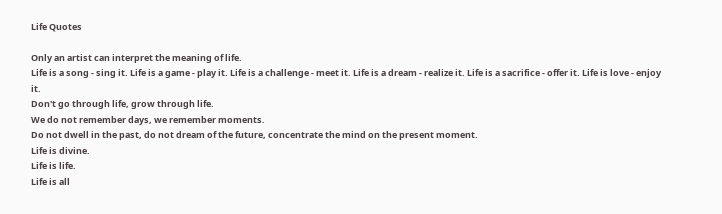Life Quotes

Only an artist can interpret the meaning of life.
Life is a song - sing it. Life is a game - play it. Life is a challenge - meet it. Life is a dream - realize it. Life is a sacrifice - offer it. Life is love - enjoy it.
Don't go through life, grow through life.
We do not remember days, we remember moments.
Do not dwell in the past, do not dream of the future, concentrate the mind on the present moment.
Life is divine.
Life is life.
Life is all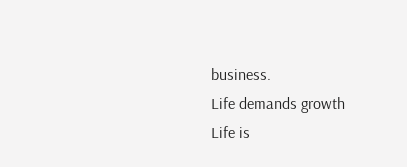business.
Life demands growth
Life is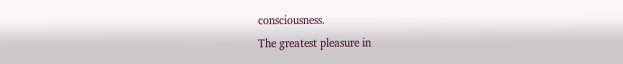consciousness.
The greatest pleasure in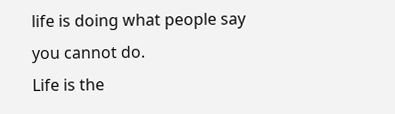life is doing what people say you cannot do.
Life is the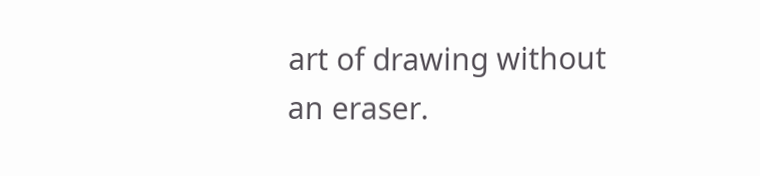art of drawing without an eraser.